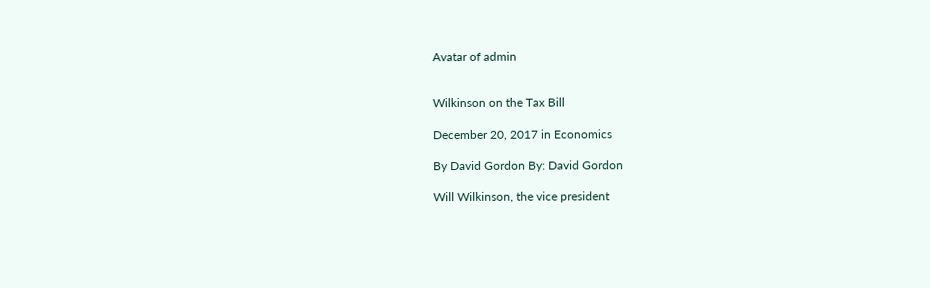Avatar of admin


Wilkinson on the Tax Bill

December 20, 2017 in Economics

By David Gordon By: David Gordon

Will Wilkinson, the vice president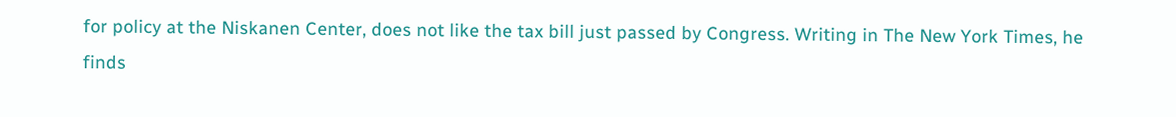for policy at the Niskanen Center, does not like the tax bill just passed by Congress. Writing in The New York Times, he finds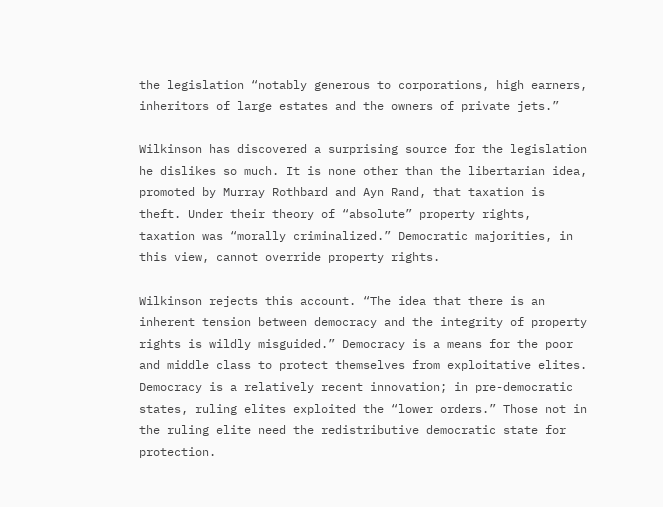the legislation “notably generous to corporations, high earners, inheritors of large estates and the owners of private jets.”

Wilkinson has discovered a surprising source for the legislation he dislikes so much. It is none other than the libertarian idea, promoted by Murray Rothbard and Ayn Rand, that taxation is theft. Under their theory of “absolute” property rights, taxation was “morally criminalized.” Democratic majorities, in this view, cannot override property rights.

Wilkinson rejects this account. “The idea that there is an inherent tension between democracy and the integrity of property rights is wildly misguided.” Democracy is a means for the poor and middle class to protect themselves from exploitative elites. Democracy is a relatively recent innovation; in pre-democratic states, ruling elites exploited the “lower orders.” Those not in the ruling elite need the redistributive democratic state for protection.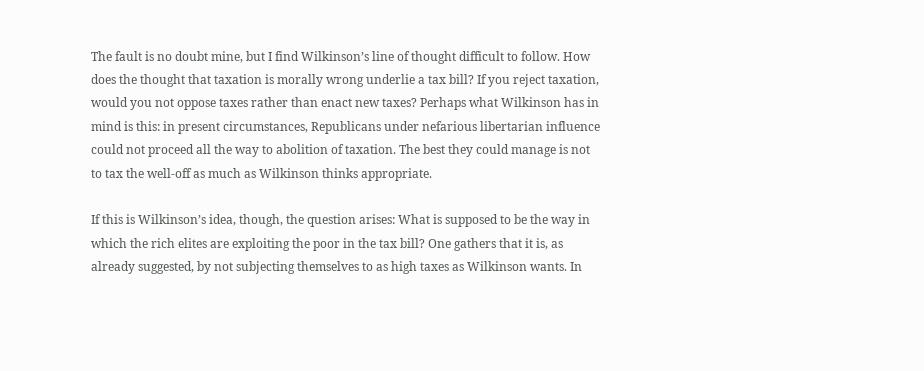The fault is no doubt mine, but I find Wilkinson’s line of thought difficult to follow. How does the thought that taxation is morally wrong underlie a tax bill? If you reject taxation, would you not oppose taxes rather than enact new taxes? Perhaps what Wilkinson has in mind is this: in present circumstances, Republicans under nefarious libertarian influence could not proceed all the way to abolition of taxation. The best they could manage is not to tax the well-off as much as Wilkinson thinks appropriate.

If this is Wilkinson’s idea, though, the question arises: What is supposed to be the way in which the rich elites are exploiting the poor in the tax bill? One gathers that it is, as already suggested, by not subjecting themselves to as high taxes as Wilkinson wants. In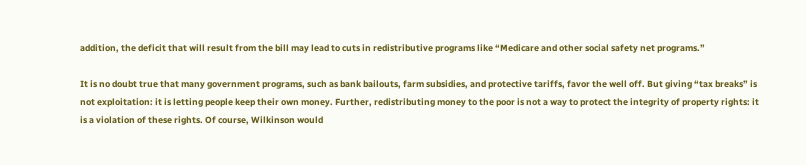addition, the deficit that will result from the bill may lead to cuts in redistributive programs like “Medicare and other social safety net programs.”

It is no doubt true that many government programs, such as bank bailouts, farm subsidies, and protective tariffs, favor the well off. But giving “tax breaks” is not exploitation: it is letting people keep their own money. Further, redistributing money to the poor is not a way to protect the integrity of property rights: it is a violation of these rights. Of course, Wilkinson would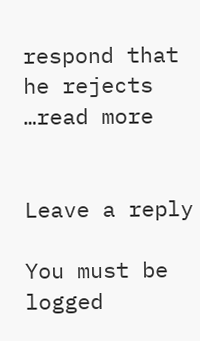respond that he rejects …read more


Leave a reply

You must be logged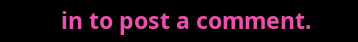in to post a comment.